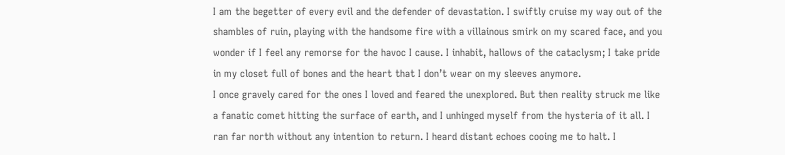I am the begetter of every evil and the defender of devastation. I swiftly cruise my way out of the shambles of ruin, playing with the handsome fire with a villainous smirk on my scared face, and you wonder if I feel any remorse for the havoc I cause. I inhabit, hallows of the cataclysm; I take pride in my closet full of bones and the heart that I don’t wear on my sleeves anymore.
I once gravely cared for the ones I loved and feared the unexplored. But then reality struck me like a fanatic comet hitting the surface of earth, and I unhinged myself from the hysteria of it all. I ran far north without any intention to return. I heard distant echoes cooing me to halt. I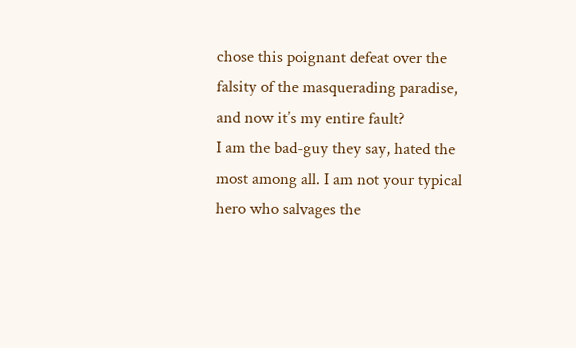chose this poignant defeat over the falsity of the masquerading paradise, and now it’s my entire fault?
I am the bad-guy they say, hated the most among all. I am not your typical hero who salvages the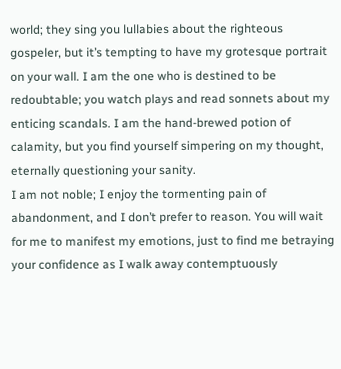world; they sing you lullabies about the righteous gospeler, but it’s tempting to have my grotesque portrait on your wall. I am the one who is destined to be redoubtable; you watch plays and read sonnets about my enticing scandals. I am the hand-brewed potion of calamity, but you find yourself simpering on my thought, eternally questioning your sanity.
I am not noble; I enjoy the tormenting pain of abandonment, and I don’t prefer to reason. You will wait for me to manifest my emotions, just to find me betraying your confidence as I walk away contemptuously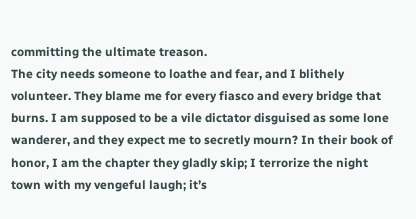committing the ultimate treason.
The city needs someone to loathe and fear, and I blithely volunteer. They blame me for every fiasco and every bridge that burns. I am supposed to be a vile dictator disguised as some lone wanderer, and they expect me to secretly mourn? In their book of honor, I am the chapter they gladly skip; I terrorize the night town with my vengeful laugh; it’s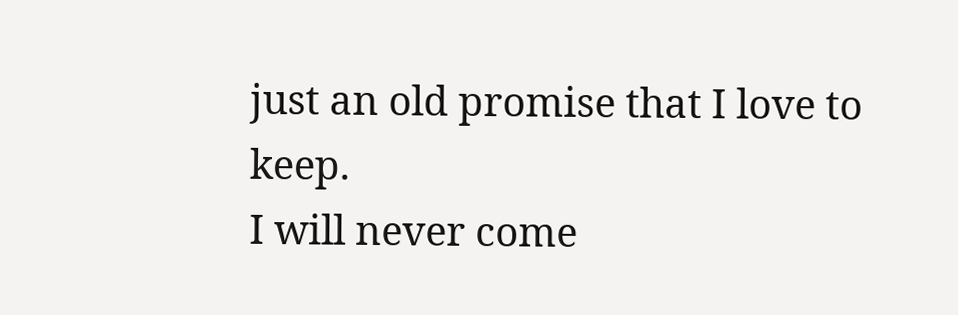just an old promise that I love to keep.
I will never come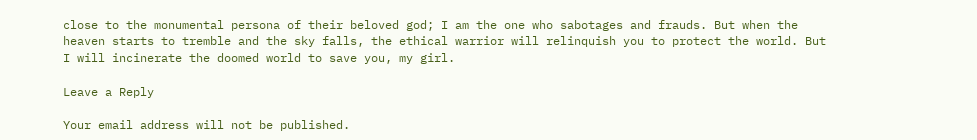close to the monumental persona of their beloved god; I am the one who sabotages and frauds. But when the heaven starts to tremble and the sky falls, the ethical warrior will relinquish you to protect the world. But I will incinerate the doomed world to save you, my girl.

Leave a Reply

Your email address will not be published.